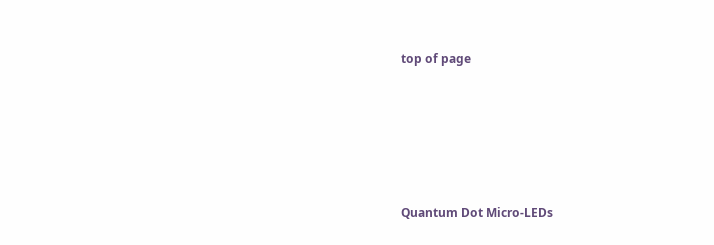top of page





Quantum Dot Micro-LEDs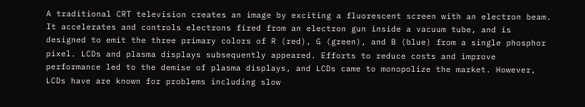A traditional CRT television creates an image by exciting a fluorescent screen with an electron beam. It accelerates and controls electrons fired from an electron gun inside a vacuum tube, and is designed to emit the three primary colors of R (red), G (green), and B (blue) from a single phosphor pixel. LCDs and plasma displays subsequently appeared. Efforts to reduce costs and improve performance led to the demise of plasma displays, and LCDs came to monopolize the market. However, LCDs have are known for problems including slow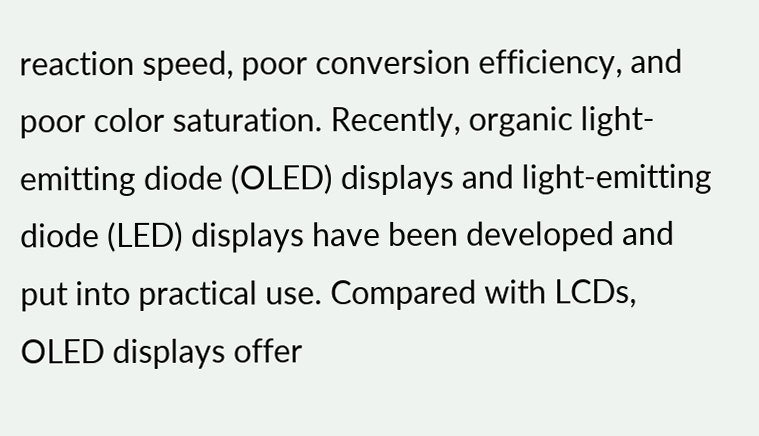reaction speed, poor conversion efficiency, and poor color saturation. Recently, organic light-emitting diode (OLED) displays and light-emitting diode (LED) displays have been developed and put into practical use. Compared with LCDs, OLED displays offer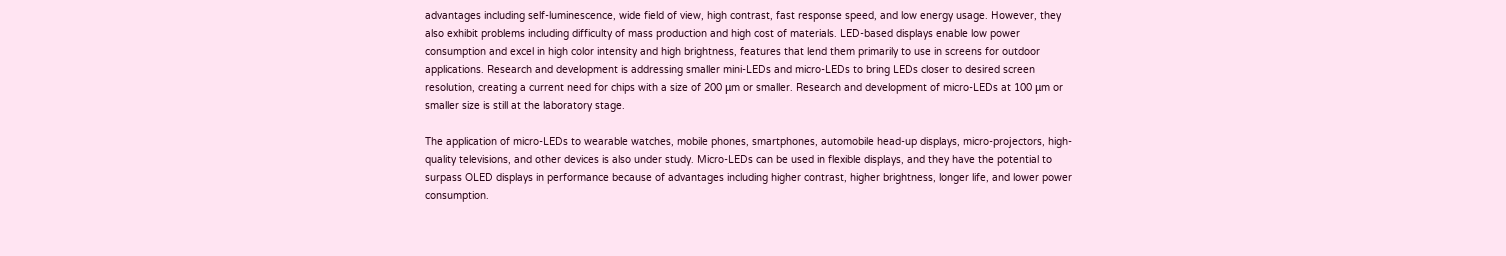advantages including self-luminescence, wide field of view, high contrast, fast response speed, and low energy usage. However, they also exhibit problems including difficulty of mass production and high cost of materials. LED-based displays enable low power consumption and excel in high color intensity and high brightness, features that lend them primarily to use in screens for outdoor applications. Research and development is addressing smaller mini-LEDs and micro-LEDs to bring LEDs closer to desired screen resolution, creating a current need for chips with a size of 200 μm or smaller. Research and development of micro-LEDs at 100 μm or smaller size is still at the laboratory stage.

The application of micro-LEDs to wearable watches, mobile phones, smartphones, automobile head-up displays, micro-projectors, high-quality televisions, and other devices is also under study. Micro-LEDs can be used in flexible displays, and they have the potential to surpass OLED displays in performance because of advantages including higher contrast, higher brightness, longer life, and lower power consumption.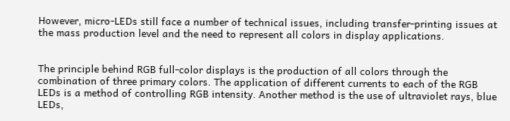However, micro-LEDs still face a number of technical issues, including transfer-printing issues at the mass production level and the need to represent all colors in display applications.


The principle behind RGB full-color displays is the production of all colors through the combination of three primary colors. The application of different currents to each of the RGB LEDs is a method of controlling RGB intensity. Another method is the use of ultraviolet rays, blue LEDs,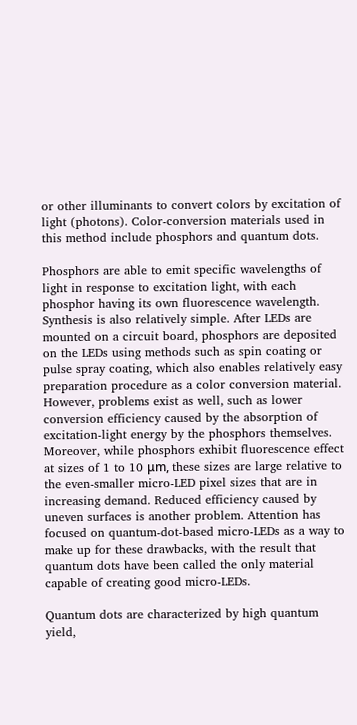or other illuminants to convert colors by excitation of light (photons). Color-conversion materials used in this method include phosphors and quantum dots.

Phosphors are able to emit specific wavelengths of light in response to excitation light, with each phosphor having its own fluorescence wavelength. Synthesis is also relatively simple. After LEDs are mounted on a circuit board, phosphors are deposited on the LEDs using methods such as spin coating or pulse spray coating, which also enables relatively easy preparation procedure as a color conversion material. However, problems exist as well, such as lower conversion efficiency caused by the absorption of excitation-light energy by the phosphors themselves. Moreover, while phosphors exhibit fluorescence effect at sizes of 1 to 10 μm, these sizes are large relative to the even-smaller micro-LED pixel sizes that are in increasing demand. Reduced efficiency caused by uneven surfaces is another problem. Attention has focused on quantum-dot-based micro-LEDs as a way to make up for these drawbacks, with the result that quantum dots have been called the only material capable of creating good micro-LEDs.

Quantum dots are characterized by high quantum yield,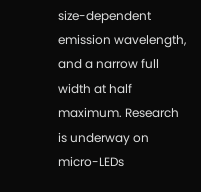size-dependent emission wavelength, and a narrow full width at half maximum. Research is underway on micro-LEDs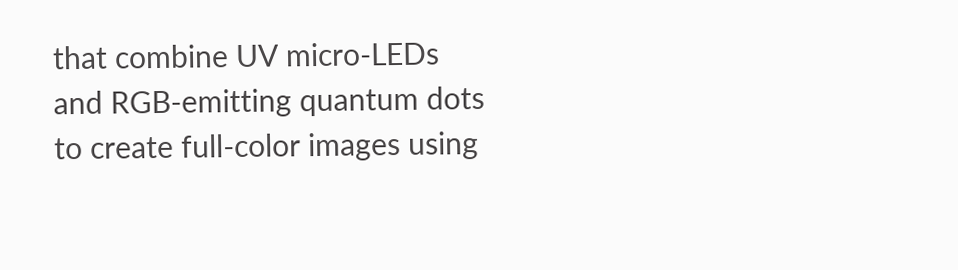that combine UV micro-LEDs and RGB-emitting quantum dots to create full-color images using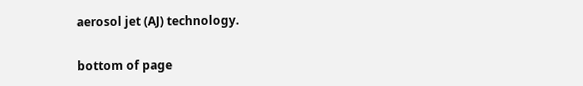aerosol jet (AJ) technology.

bottom of page